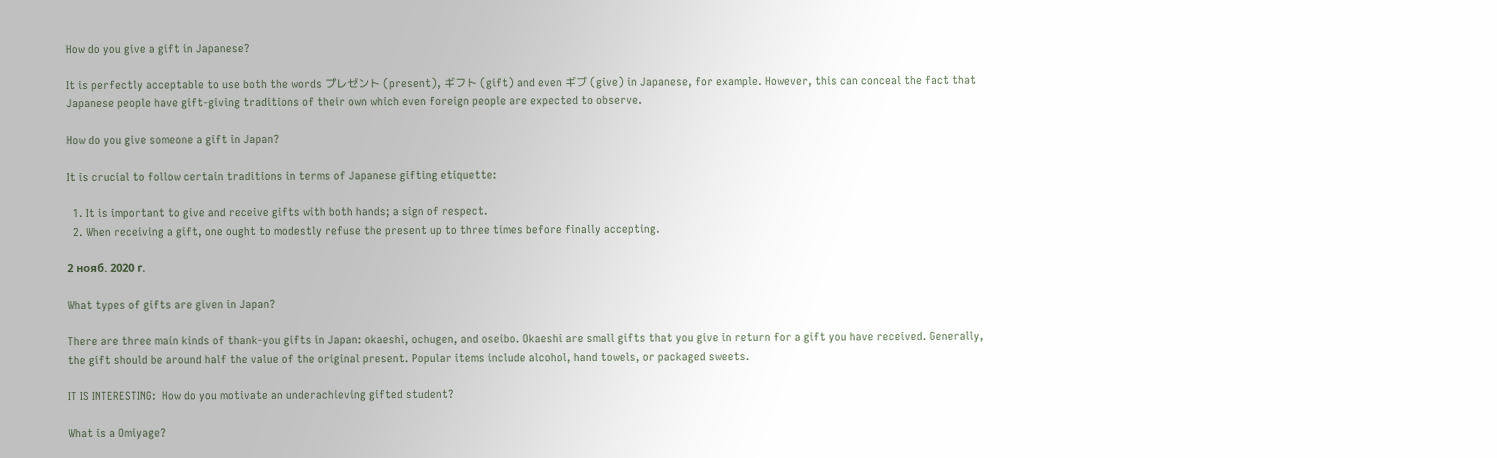How do you give a gift in Japanese?

It is perfectly acceptable to use both the words プレゼント (present), ギフト (gift) and even ギブ (give) in Japanese, for example. However, this can conceal the fact that Japanese people have gift-giving traditions of their own which even foreign people are expected to observe.

How do you give someone a gift in Japan?

It is crucial to follow certain traditions in terms of Japanese gifting etiquette:

  1. It is important to give and receive gifts with both hands; a sign of respect.
  2. When receiving a gift, one ought to modestly refuse the present up to three times before finally accepting.

2 нояб. 2020 г.

What types of gifts are given in Japan?

There are three main kinds of thank-you gifts in Japan: okaeshi, ochugen, and oseibo. Okaeshi are small gifts that you give in return for a gift you have received. Generally, the gift should be around half the value of the original present. Popular items include alcohol, hand towels, or packaged sweets.

IT IS INTERESTING:  How do you motivate an underachieving gifted student?

What is a Omiyage?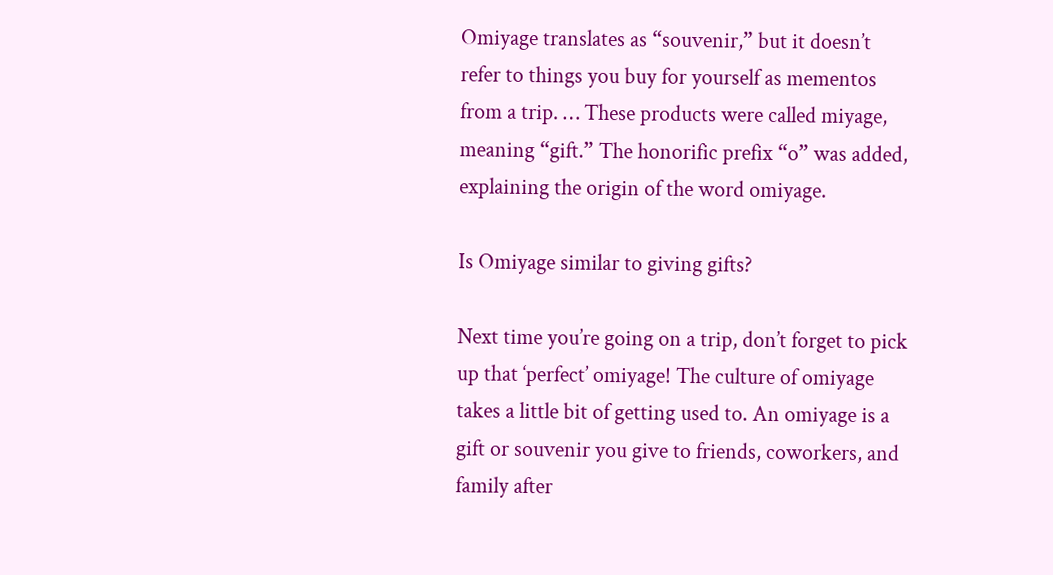Omiyage translates as “souvenir,” but it doesn’t refer to things you buy for yourself as mementos from a trip. … These products were called miyage, meaning “gift.” The honorific prefix “o” was added, explaining the origin of the word omiyage.

Is Omiyage similar to giving gifts?

Next time you’re going on a trip, don’t forget to pick up that ‘perfect’ omiyage! The culture of omiyage takes a little bit of getting used to. An omiyage is a gift or souvenir you give to friends, coworkers, and family after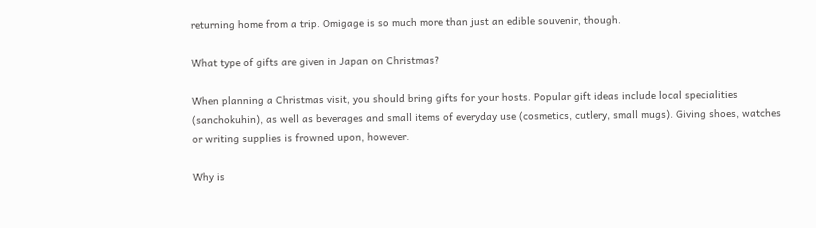returning home from a trip. Omigage is so much more than just an edible souvenir, though.

What type of gifts are given in Japan on Christmas?

When planning a Christmas visit, you should bring gifts for your hosts. Popular gift ideas include local specialities (sanchokuhin), as well as beverages and small items of everyday use (cosmetics, cutlery, small mugs). Giving shoes, watches or writing supplies is frowned upon, however.

Why is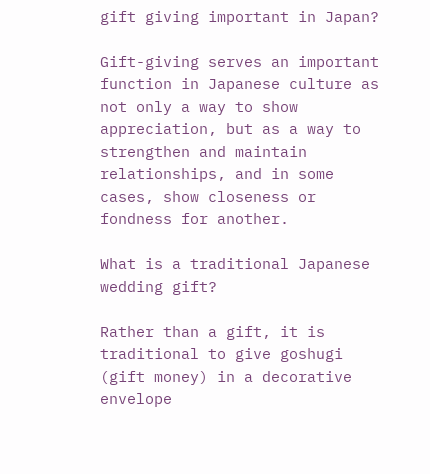gift giving important in Japan?

Gift-giving serves an important function in Japanese culture as not only a way to show appreciation, but as a way to strengthen and maintain relationships, and in some cases, show closeness or fondness for another.

What is a traditional Japanese wedding gift?

Rather than a gift, it is traditional to give goshugi (gift money) in a decorative envelope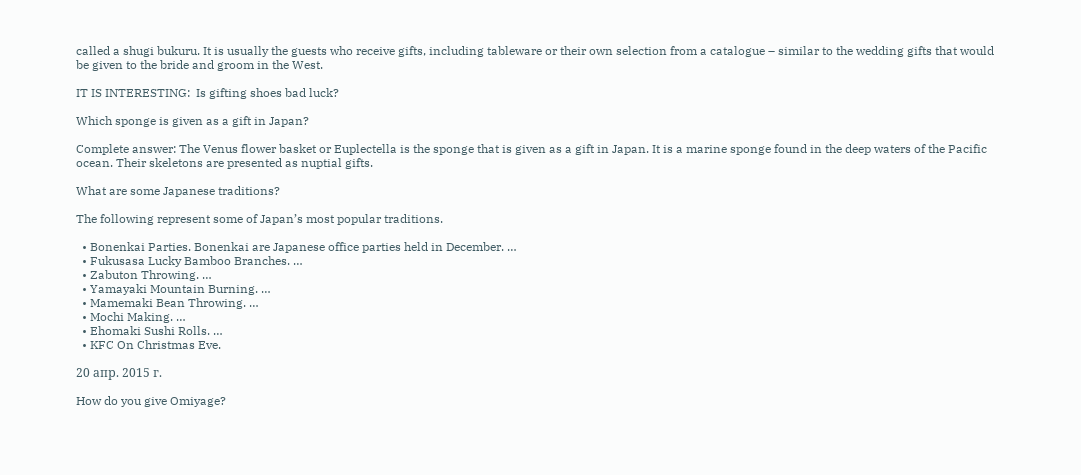called a shugi bukuru. It is usually the guests who receive gifts, including tableware or their own selection from a catalogue – similar to the wedding gifts that would be given to the bride and groom in the West.

IT IS INTERESTING:  Is gifting shoes bad luck?

Which sponge is given as a gift in Japan?

Complete answer: The Venus flower basket or Euplectella is the sponge that is given as a gift in Japan. It is a marine sponge found in the deep waters of the Pacific ocean. Their skeletons are presented as nuptial gifts.

What are some Japanese traditions?

The following represent some of Japan’s most popular traditions.

  • Bonenkai Parties. Bonenkai are Japanese office parties held in December. …
  • Fukusasa Lucky Bamboo Branches. …
  • Zabuton Throwing. …
  • Yamayaki Mountain Burning. …
  • Mamemaki Bean Throwing. …
  • Mochi Making. …
  • Ehomaki Sushi Rolls. …
  • KFC On Christmas Eve.

20 апр. 2015 г.

How do you give Omiyage?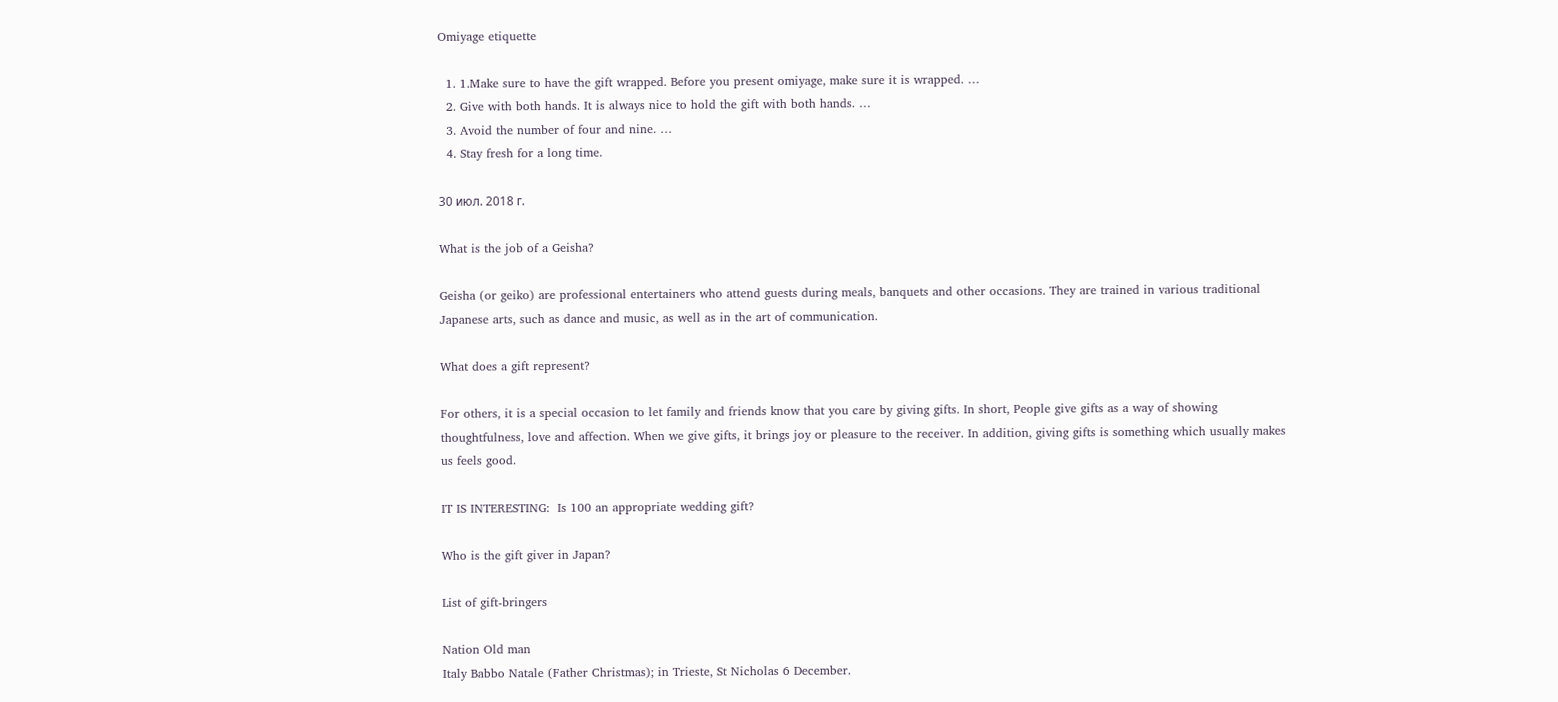Omiyage etiquette

  1. 1.Make sure to have the gift wrapped. Before you present omiyage, make sure it is wrapped. …
  2. Give with both hands. It is always nice to hold the gift with both hands. …
  3. Avoid the number of four and nine. …
  4. Stay fresh for a long time.

30 июл. 2018 г.

What is the job of a Geisha?

Geisha (or geiko) are professional entertainers who attend guests during meals, banquets and other occasions. They are trained in various traditional Japanese arts, such as dance and music, as well as in the art of communication.

What does a gift represent?

For others, it is a special occasion to let family and friends know that you care by giving gifts. In short, People give gifts as a way of showing thoughtfulness, love and affection. When we give gifts, it brings joy or pleasure to the receiver. In addition, giving gifts is something which usually makes us feels good.

IT IS INTERESTING:  Is 100 an appropriate wedding gift?

Who is the gift giver in Japan?

List of gift-bringers

Nation Old man
Italy Babbo Natale (Father Christmas); in Trieste, St Nicholas 6 December.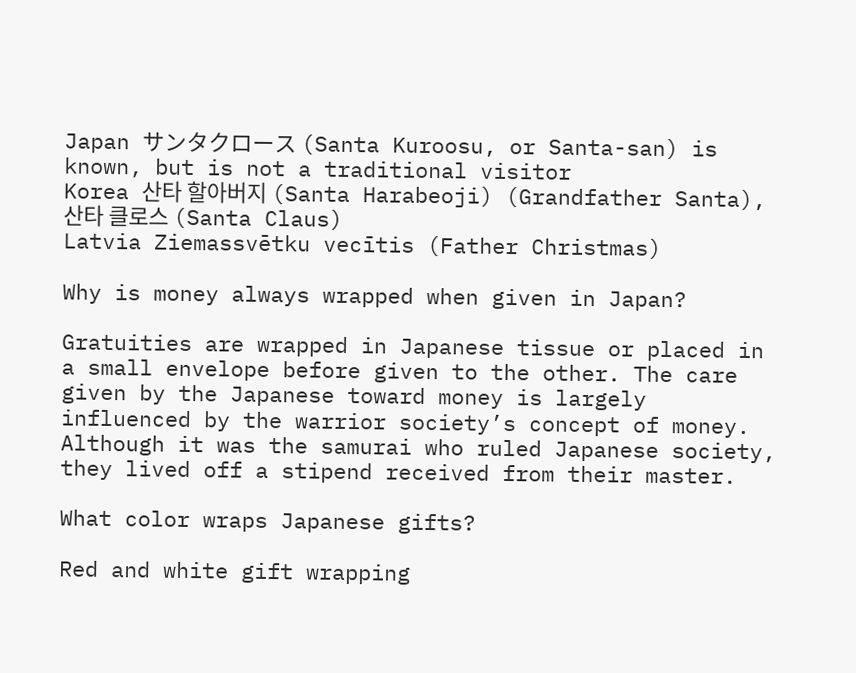Japan サンタクロース (Santa Kuroosu, or Santa-san) is known, but is not a traditional visitor
Korea 산타 할아버지 (Santa Harabeoji) (Grandfather Santa), 산타 클로스 (Santa Claus)
Latvia Ziemassvētku vecītis (Father Christmas)

Why is money always wrapped when given in Japan?

Gratuities are wrapped in Japanese tissue or placed in a small envelope before given to the other. The care given by the Japanese toward money is largely influenced by the warrior society’s concept of money. Although it was the samurai who ruled Japanese society, they lived off a stipend received from their master.

What color wraps Japanese gifts?

Red and white gift wrapping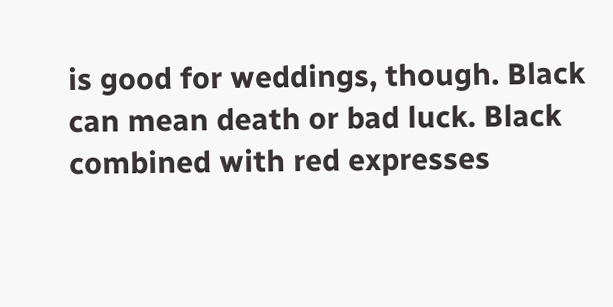is good for weddings, though. Black can mean death or bad luck. Black combined with red expresses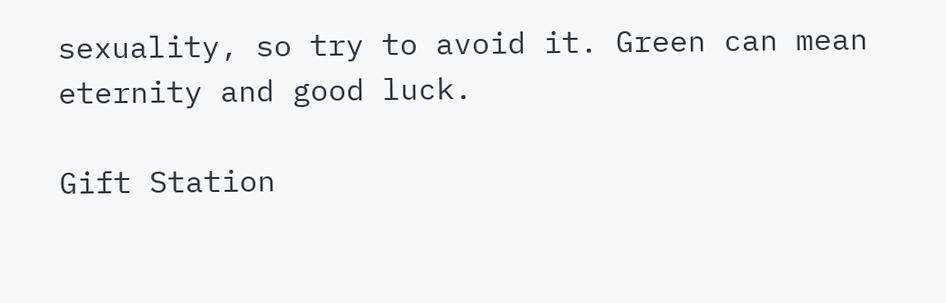sexuality, so try to avoid it. Green can mean eternity and good luck.

Gift Station